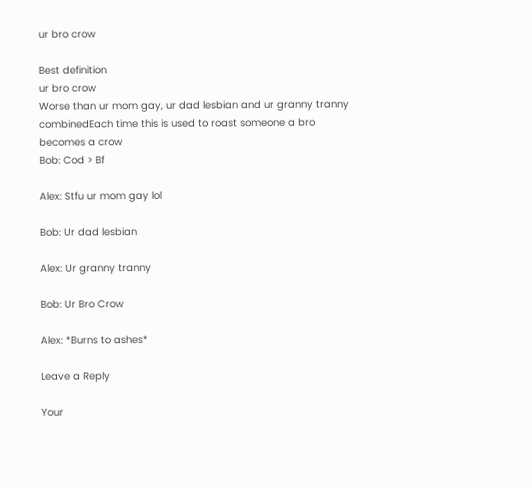ur bro crow

Best definition
ur bro crow
Worse than ur mom gay, ur dad lesbian and ur granny tranny combinedEach time this is used to roast someone a bro becomes a crow
Bob: Cod > Bf

Alex: Stfu ur mom gay lol

Bob: Ur dad lesbian

Alex: Ur granny tranny

Bob: Ur Bro Crow

Alex: *Burns to ashes*

Leave a Reply

Your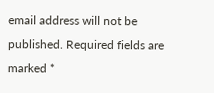email address will not be published. Required fields are marked *